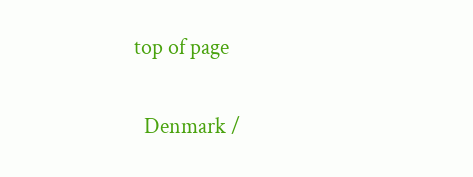top of page


  Denmark /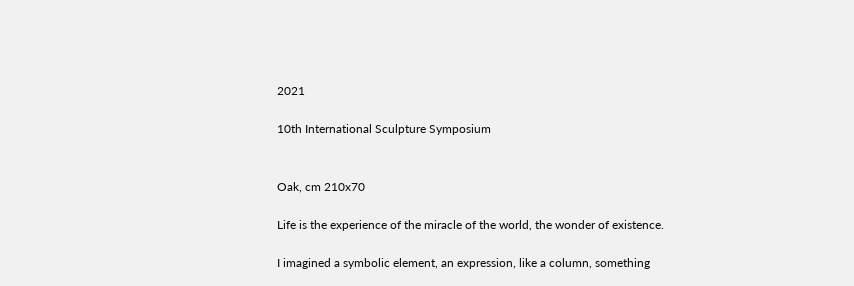2021

10th International Sculpture Symposium


Oak, cm 210x70

Life is the experience of the miracle of the world, the wonder of existence.

I imagined a symbolic element, an expression, like a column, something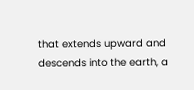that extends upward and descends into the earth, a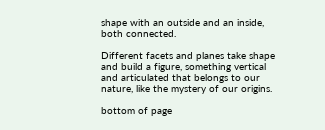shape with an outside and an inside, both connected.

Different facets and planes take shape and build a figure, something vertical and articulated that belongs to our nature, like the mystery of our origins.

bottom of page